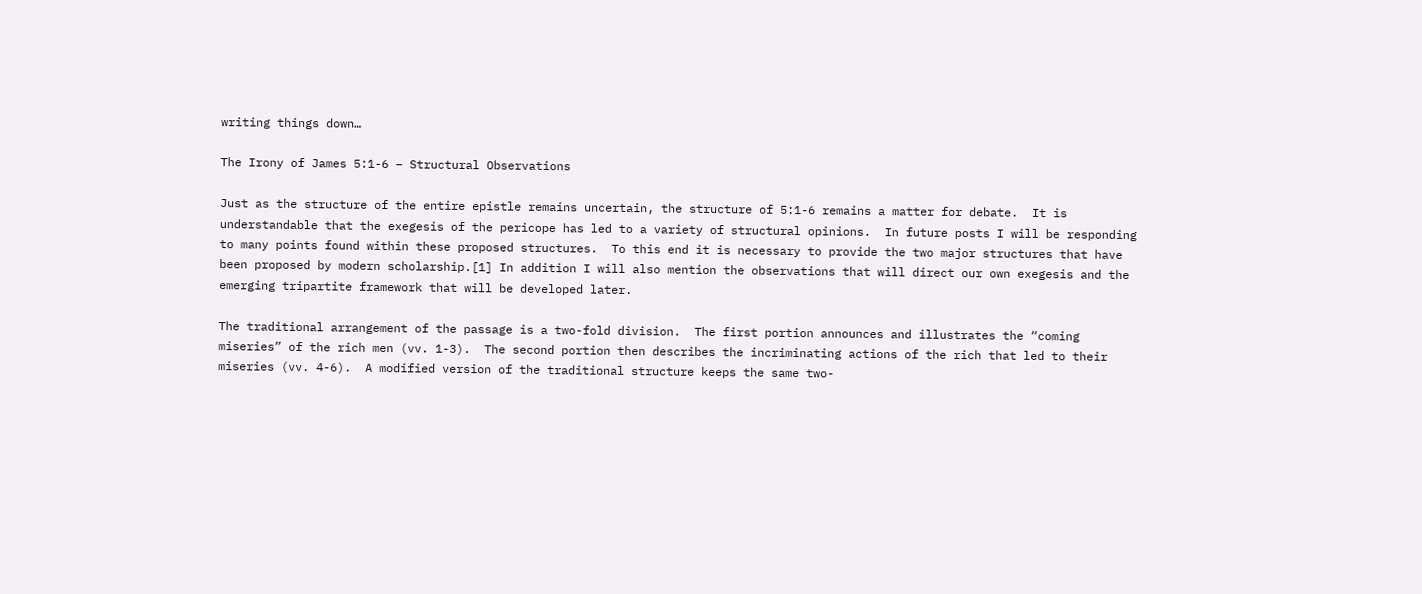writing things down…

The Irony of James 5:1-6 – Structural Observations

Just as the structure of the entire epistle remains uncertain, the structure of 5:1-6 remains a matter for debate.  It is understandable that the exegesis of the pericope has led to a variety of structural opinions.  In future posts I will be responding to many points found within these proposed structures.  To this end it is necessary to provide the two major structures that have been proposed by modern scholarship.[1] In addition I will also mention the observations that will direct our own exegesis and the emerging tripartite framework that will be developed later.

The traditional arrangement of the passage is a two-fold division.  The first portion announces and illustrates the “coming miseries” of the rich men (vv. 1-3).  The second portion then describes the incriminating actions of the rich that led to their miseries (vv. 4-6).  A modified version of the traditional structure keeps the same two-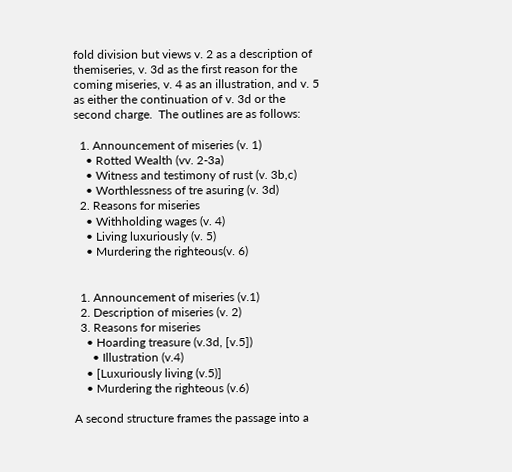fold division but views v. 2 as a description of themiseries, v. 3d as the first reason for the coming miseries, v. 4 as an illustration, and v. 5 as either the continuation of v. 3d or the second charge.  The outlines are as follows:

  1. Announcement of miseries (v. 1)
    • Rotted Wealth (vv. 2-3a)
    • Witness and testimony of rust (v. 3b,c)
    • Worthlessness of tre asuring (v. 3d)
  2. Reasons for miseries
    • Withholding wages (v. 4)
    • Living luxuriously (v. 5)
    • Murdering the righteous(v. 6)


  1. Announcement of miseries (v.1)
  2. Description of miseries (v. 2)
  3. Reasons for miseries
    • Hoarding treasure (v.3d, [v.5])
      • Illustration (v.4)
    • [Luxuriously living (v.5)]
    • Murdering the righteous (v.6)

A second structure frames the passage into a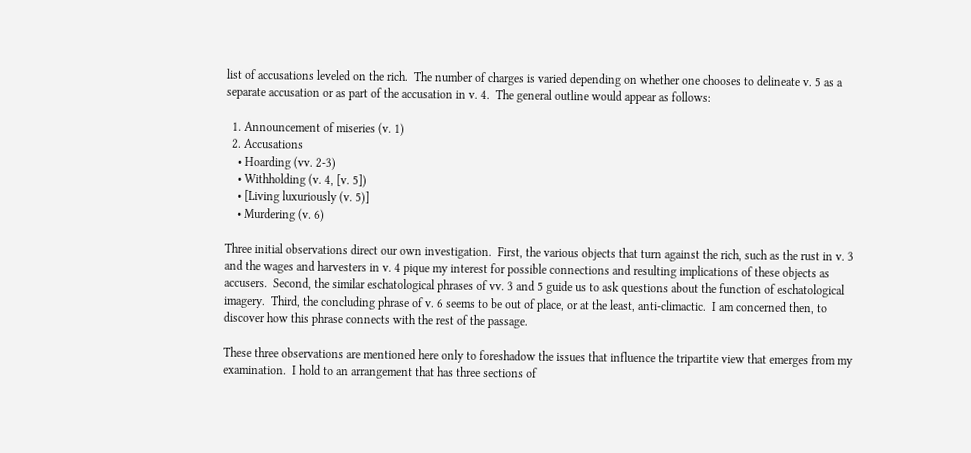list of accusations leveled on the rich.  The number of charges is varied depending on whether one chooses to delineate v. 5 as a separate accusation or as part of the accusation in v. 4.  The general outline would appear as follows:

  1. Announcement of miseries (v. 1)
  2. Accusations
    • Hoarding (vv. 2-3)
    • Withholding (v. 4, [v. 5])
    • [Living luxuriously (v. 5)]
    • Murdering (v. 6)

Three initial observations direct our own investigation.  First, the various objects that turn against the rich, such as the rust in v. 3 and the wages and harvesters in v. 4 pique my interest for possible connections and resulting implications of these objects as accusers.  Second, the similar eschatological phrases of vv. 3 and 5 guide us to ask questions about the function of eschatological imagery.  Third, the concluding phrase of v. 6 seems to be out of place, or at the least, anti-climactic.  I am concerned then, to discover how this phrase connects with the rest of the passage.

These three observations are mentioned here only to foreshadow the issues that influence the tripartite view that emerges from my examination.  I hold to an arrangement that has three sections of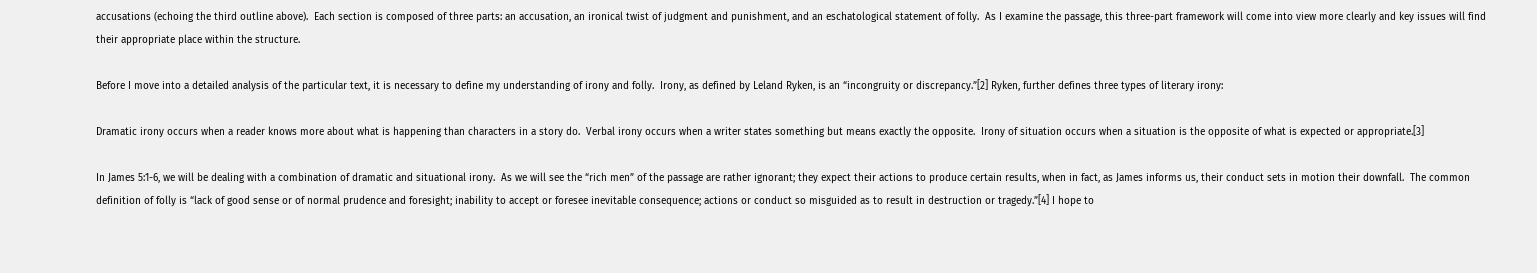accusations (echoing the third outline above).  Each section is composed of three parts: an accusation, an ironical twist of judgment and punishment, and an eschatological statement of folly.  As I examine the passage, this three-part framework will come into view more clearly and key issues will find their appropriate place within the structure.

Before I move into a detailed analysis of the particular text, it is necessary to define my understanding of irony and folly.  Irony, as defined by Leland Ryken, is an “incongruity or discrepancy.”[2] Ryken, further defines three types of literary irony:

Dramatic irony occurs when a reader knows more about what is happening than characters in a story do.  Verbal irony occurs when a writer states something but means exactly the opposite.  Irony of situation occurs when a situation is the opposite of what is expected or appropriate.[3]

In James 5:1-6, we will be dealing with a combination of dramatic and situational irony.  As we will see the “rich men” of the passage are rather ignorant; they expect their actions to produce certain results, when in fact, as James informs us, their conduct sets in motion their downfall.  The common definition of folly is “lack of good sense or of normal prudence and foresight; inability to accept or foresee inevitable consequence; actions or conduct so misguided as to result in destruction or tragedy.”[4] I hope to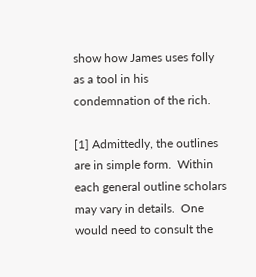show how James uses folly as a tool in his condemnation of the rich.

[1] Admittedly, the outlines are in simple form.  Within each general outline scholars may vary in details.  One would need to consult the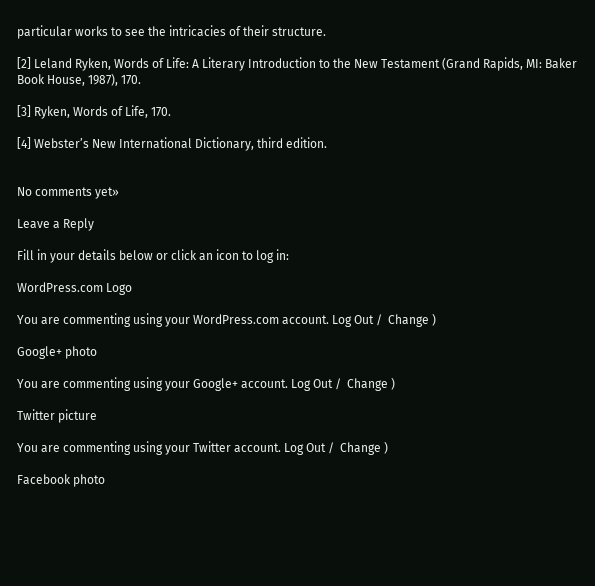particular works to see the intricacies of their structure.

[2] Leland Ryken, Words of Life: A Literary Introduction to the New Testament (Grand Rapids, MI: Baker Book House, 1987), 170.

[3] Ryken, Words of Life, 170.

[4] Webster’s New International Dictionary, third edition.


No comments yet»

Leave a Reply

Fill in your details below or click an icon to log in:

WordPress.com Logo

You are commenting using your WordPress.com account. Log Out /  Change )

Google+ photo

You are commenting using your Google+ account. Log Out /  Change )

Twitter picture

You are commenting using your Twitter account. Log Out /  Change )

Facebook photo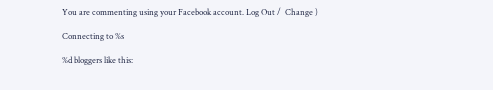You are commenting using your Facebook account. Log Out /  Change )

Connecting to %s

%d bloggers like this: